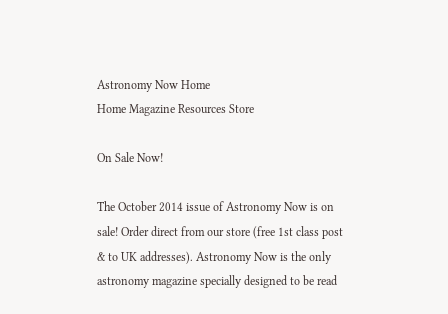Astronomy Now Home
Home Magazine Resources Store

On Sale Now!

The October 2014 issue of Astronomy Now is on sale! Order direct from our store (free 1st class post & to UK addresses). Astronomy Now is the only astronomy magazine specially designed to be read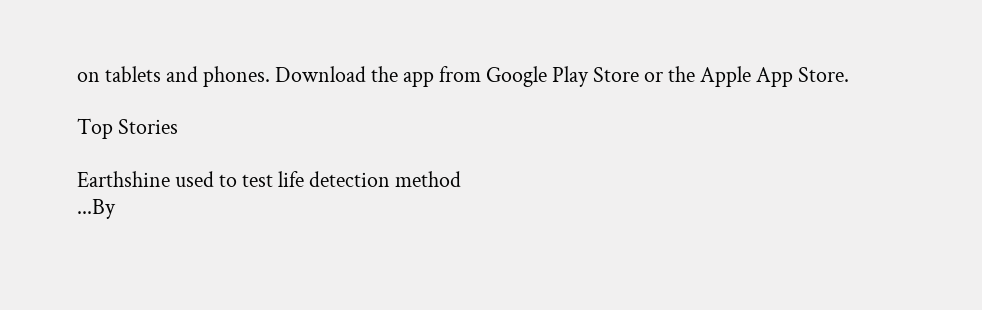on tablets and phones. Download the app from Google Play Store or the Apple App Store.

Top Stories

Earthshine used to test life detection method
...By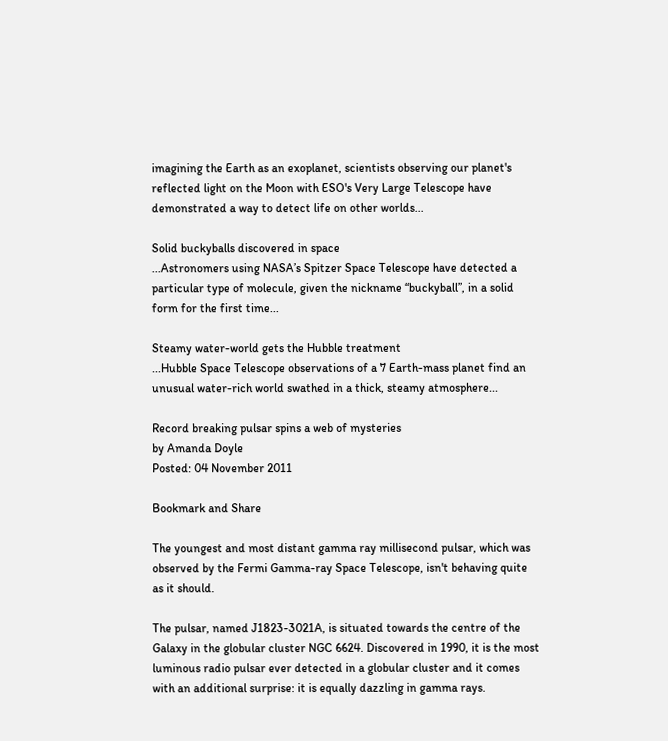imagining the Earth as an exoplanet, scientists observing our planet's reflected light on the Moon with ESO's Very Large Telescope have demonstrated a way to detect life on other worlds...

Solid buckyballs discovered in space
...Astronomers using NASA’s Spitzer Space Telescope have detected a particular type of molecule, given the nickname “buckyball”, in a solid form for the first time...

Steamy water-world gets the Hubble treatment
...Hubble Space Telescope observations of a 7 Earth-mass planet find an unusual water-rich world swathed in a thick, steamy atmosphere...

Record breaking pulsar spins a web of mysteries
by Amanda Doyle
Posted: 04 November 2011

Bookmark and Share

The youngest and most distant gamma ray millisecond pulsar, which was observed by the Fermi Gamma-ray Space Telescope, isn't behaving quite as it should.

The pulsar, named J1823-3021A, is situated towards the centre of the Galaxy in the globular cluster NGC 6624. Discovered in 1990, it is the most luminous radio pulsar ever detected in a globular cluster and it comes with an additional surprise: it is equally dazzling in gamma rays.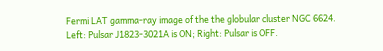Fermi LAT gamma-ray image of the the globular cluster NGC 6624. Left: Pulsar J1823-3021A is ON; Right: Pulsar is OFF.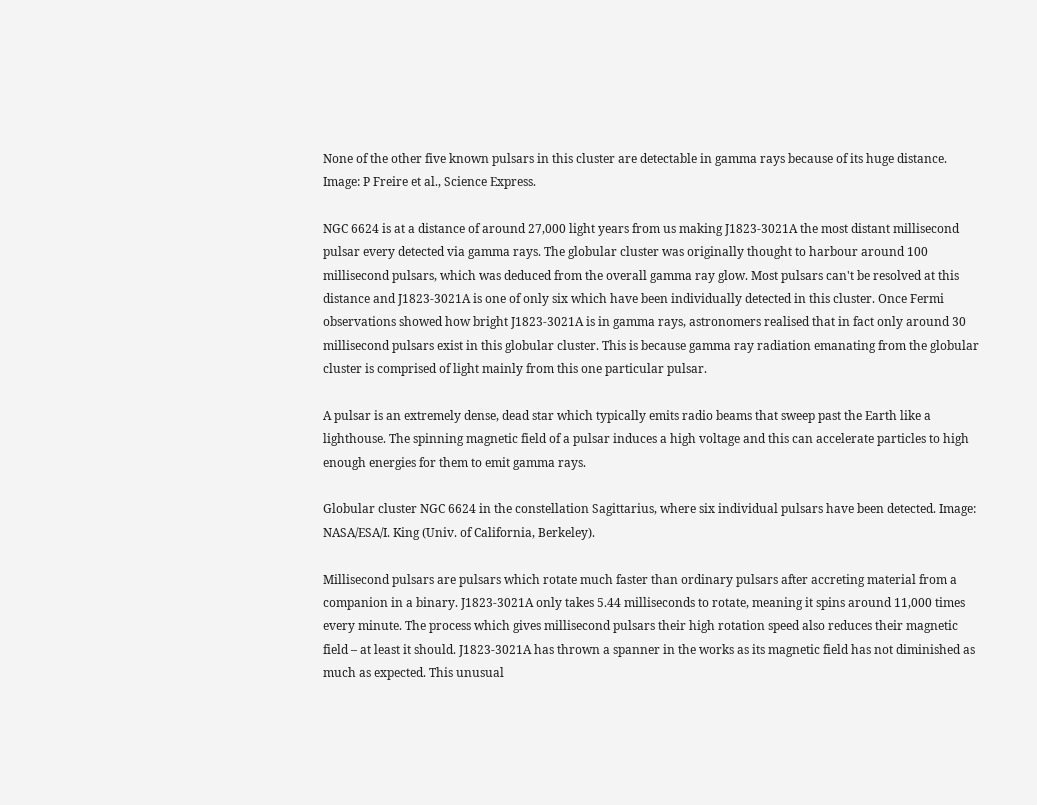None of the other five known pulsars in this cluster are detectable in gamma rays because of its huge distance. Image: P Freire et al., Science Express.

NGC 6624 is at a distance of around 27,000 light years from us making J1823-3021A the most distant millisecond pulsar every detected via gamma rays. The globular cluster was originally thought to harbour around 100 millisecond pulsars, which was deduced from the overall gamma ray glow. Most pulsars can't be resolved at this distance and J1823-3021A is one of only six which have been individually detected in this cluster. Once Fermi observations showed how bright J1823-3021A is in gamma rays, astronomers realised that in fact only around 30 millisecond pulsars exist in this globular cluster. This is because gamma ray radiation emanating from the globular cluster is comprised of light mainly from this one particular pulsar.

A pulsar is an extremely dense, dead star which typically emits radio beams that sweep past the Earth like a lighthouse. The spinning magnetic field of a pulsar induces a high voltage and this can accelerate particles to high enough energies for them to emit gamma rays.

Globular cluster NGC 6624 in the constellation Sagittarius, where six individual pulsars have been detected. Image: NASA/ESA/I. King (Univ. of California, Berkeley).

Millisecond pulsars are pulsars which rotate much faster than ordinary pulsars after accreting material from a companion in a binary. J1823-3021A only takes 5.44 milliseconds to rotate, meaning it spins around 11,000 times every minute. The process which gives millisecond pulsars their high rotation speed also reduces their magnetic field – at least it should. J1823-3021A has thrown a spanner in the works as its magnetic field has not diminished as much as expected. This unusual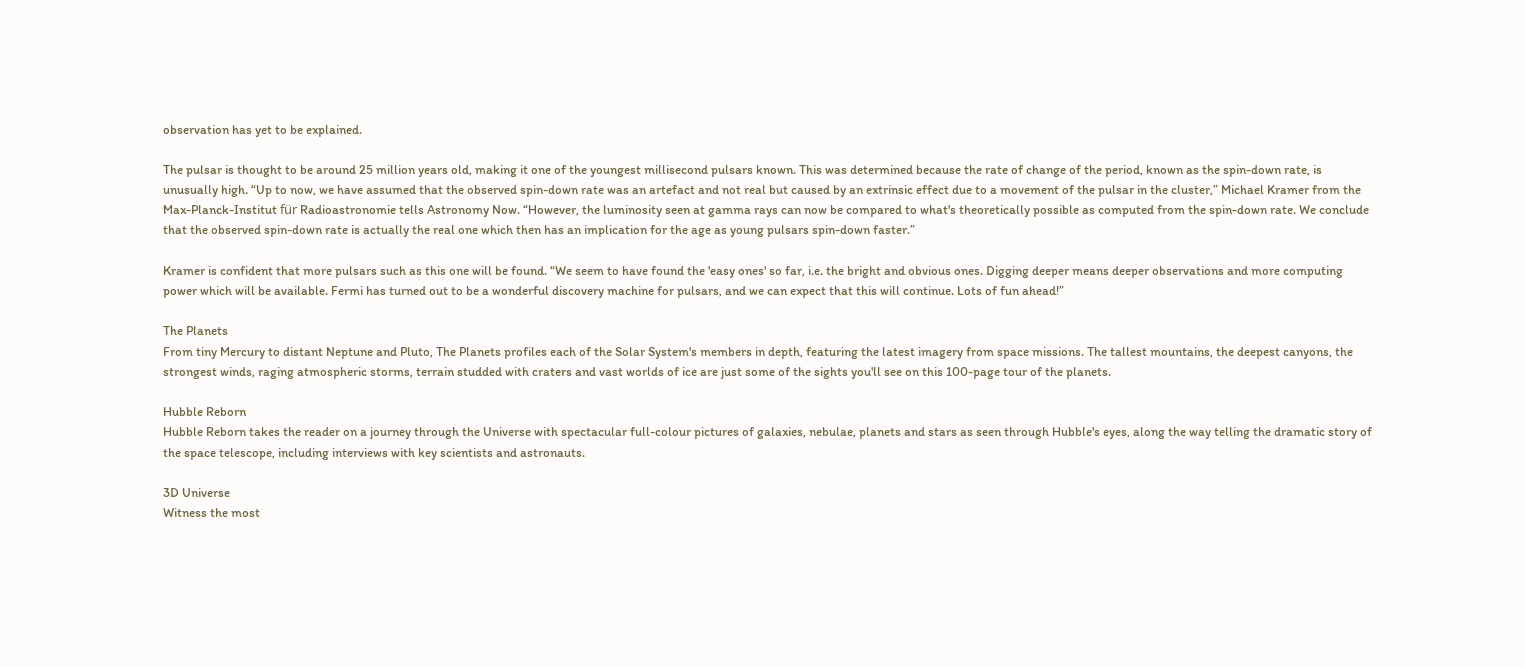observation has yet to be explained.

The pulsar is thought to be around 25 million years old, making it one of the youngest millisecond pulsars known. This was determined because the rate of change of the period, known as the spin-down rate, is unusually high. “Up to now, we have assumed that the observed spin-down rate was an artefact and not real but caused by an extrinsic effect due to a movement of the pulsar in the cluster,” Michael Kramer from the Max-Planck-Institut für Radioastronomie tells Astronomy Now. “However, the luminosity seen at gamma rays can now be compared to what's theoretically possible as computed from the spin-down rate. We conclude that the observed spin-down rate is actually the real one which then has an implication for the age as young pulsars spin-down faster.”

Kramer is confident that more pulsars such as this one will be found. “We seem to have found the 'easy ones' so far, i.e. the bright and obvious ones. Digging deeper means deeper observations and more computing power which will be available. Fermi has turned out to be a wonderful discovery machine for pulsars, and we can expect that this will continue. Lots of fun ahead!”

The Planets
From tiny Mercury to distant Neptune and Pluto, The Planets profiles each of the Solar System's members in depth, featuring the latest imagery from space missions. The tallest mountains, the deepest canyons, the strongest winds, raging atmospheric storms, terrain studded with craters and vast worlds of ice are just some of the sights you'll see on this 100-page tour of the planets.

Hubble Reborn
Hubble Reborn takes the reader on a journey through the Universe with spectacular full-colour pictures of galaxies, nebulae, planets and stars as seen through Hubble's eyes, along the way telling the dramatic story of the space telescope, including interviews with key scientists and astronauts.

3D Universe
Witness the most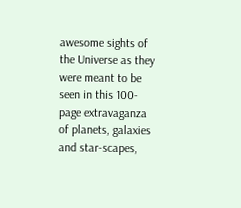awesome sights of the Universe as they were meant to be seen in this 100-page extravaganza of planets, galaxies and star-scapes,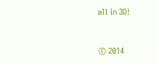all in 3D!


© 2014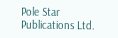Pole Star Publications Ltd.